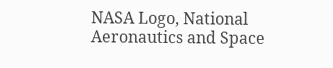NASA Logo, National Aeronautics and Space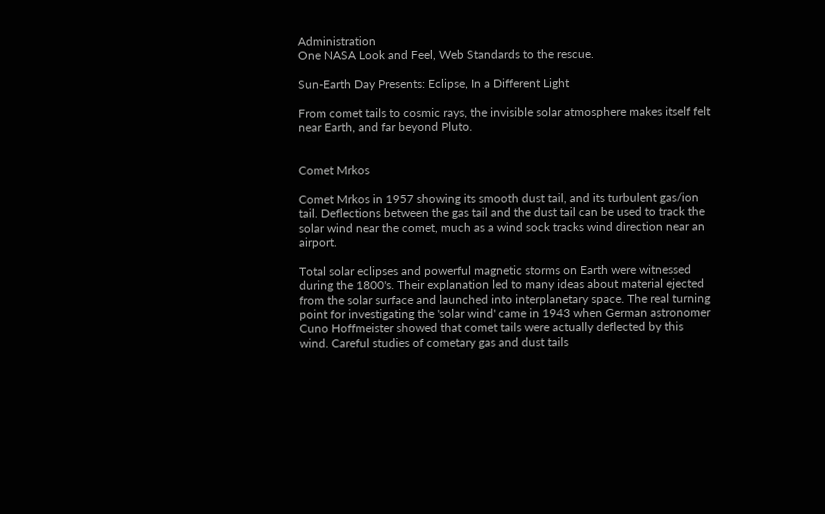Administration
One NASA Look and Feel, Web Standards to the rescue.

Sun-Earth Day Presents: Eclipse, In a Different Light

From comet tails to cosmic rays, the invisible solar atmosphere makes itself felt near Earth, and far beyond Pluto.


Comet Mrkos

Comet Mrkos in 1957 showing its smooth dust tail, and its turbulent gas/ion tail. Deflections between the gas tail and the dust tail can be used to track the solar wind near the comet, much as a wind sock tracks wind direction near an airport.

Total solar eclipses and powerful magnetic storms on Earth were witnessed during the 1800's. Their explanation led to many ideas about material ejected from the solar surface and launched into interplanetary space. The real turning point for investigating the 'solar wind' came in 1943 when German astronomer Cuno Hoffmeister showed that comet tails were actually deflected by this wind. Careful studies of cometary gas and dust tails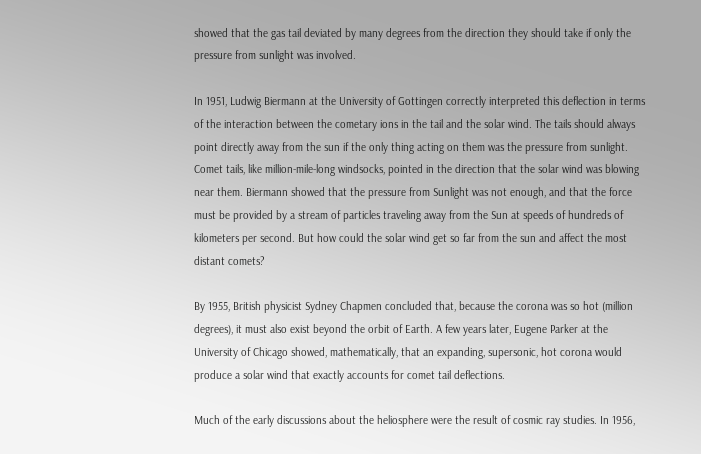showed that the gas tail deviated by many degrees from the direction they should take if only the pressure from sunlight was involved.

In 1951, Ludwig Biermann at the University of Gottingen correctly interpreted this deflection in terms of the interaction between the cometary ions in the tail and the solar wind. The tails should always point directly away from the sun if the only thing acting on them was the pressure from sunlight. Comet tails, like million-mile-long windsocks, pointed in the direction that the solar wind was blowing near them. Biermann showed that the pressure from Sunlight was not enough, and that the force must be provided by a stream of particles traveling away from the Sun at speeds of hundreds of kilometers per second. But how could the solar wind get so far from the sun and affect the most distant comets?

By 1955, British physicist Sydney Chapmen concluded that, because the corona was so hot (million degrees), it must also exist beyond the orbit of Earth. A few years later, Eugene Parker at the University of Chicago showed, mathematically, that an expanding, supersonic, hot corona would produce a solar wind that exactly accounts for comet tail deflections.

Much of the early discussions about the heliosphere were the result of cosmic ray studies. In 1956,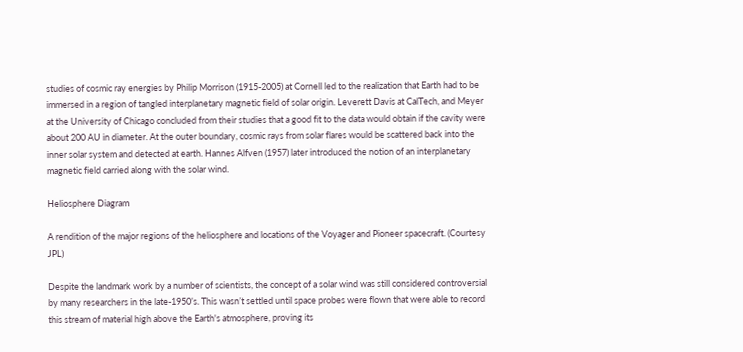studies of cosmic ray energies by Philip Morrison (1915-2005) at Cornell led to the realization that Earth had to be immersed in a region of tangled interplanetary magnetic field of solar origin. Leverett Davis at CalTech, and Meyer at the University of Chicago concluded from their studies that a good fit to the data would obtain if the cavity were about 200 AU in diameter. At the outer boundary, cosmic rays from solar flares would be scattered back into the inner solar system and detected at earth. Hannes Alfven (1957) later introduced the notion of an interplanetary magnetic field carried along with the solar wind.

Heliosphere Diagram

A rendition of the major regions of the heliosphere and locations of the Voyager and Pioneer spacecraft. (Courtesy JPL)

Despite the landmark work by a number of scientists, the concept of a solar wind was still considered controversial by many researchers in the late-1950’s. This wasn’t settled until space probes were flown that were able to record this stream of material high above the Earth's atmosphere, proving its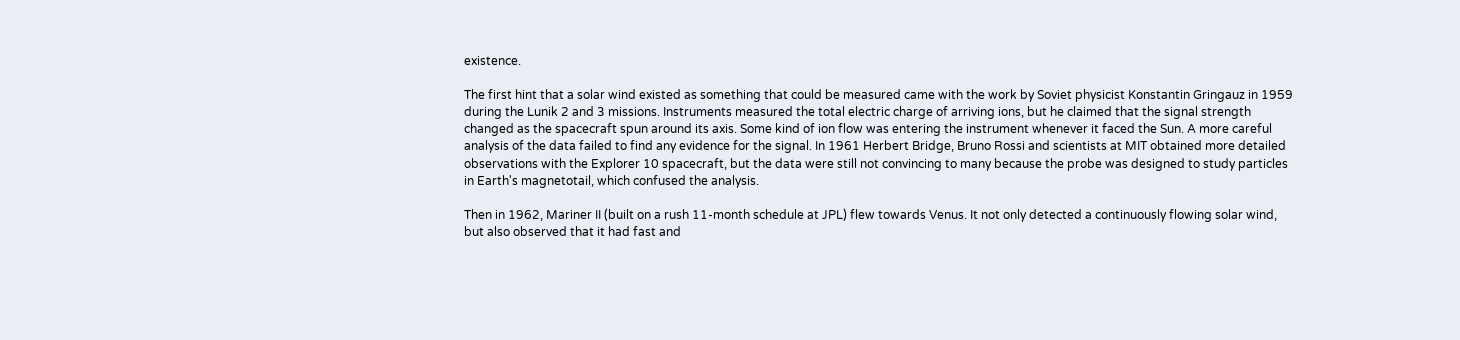existence.

The first hint that a solar wind existed as something that could be measured came with the work by Soviet physicist Konstantin Gringauz in 1959 during the Lunik 2 and 3 missions. Instruments measured the total electric charge of arriving ions, but he claimed that the signal strength changed as the spacecraft spun around its axis. Some kind of ion flow was entering the instrument whenever it faced the Sun. A more careful analysis of the data failed to find any evidence for the signal. In 1961 Herbert Bridge, Bruno Rossi and scientists at MIT obtained more detailed observations with the Explorer 10 spacecraft, but the data were still not convincing to many because the probe was designed to study particles in Earth's magnetotail, which confused the analysis.

Then in 1962, Mariner II (built on a rush 11-month schedule at JPL) flew towards Venus. It not only detected a continuously flowing solar wind, but also observed that it had fast and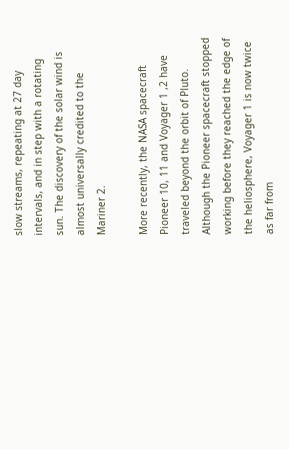slow streams, repeating at 27 day intervals, and in step with a rotating sun. The discovery of the solar wind is almost universally credited to the Mariner 2.

More recently, the NASA spacecraft Pioneer 10, 11 and Voyager 1 ,2 have traveled beyond the orbit of Pluto. Although the Pioneer spacecraft stopped working before they reached the edge of the heliosphere, Voyager 1 is now twice as far from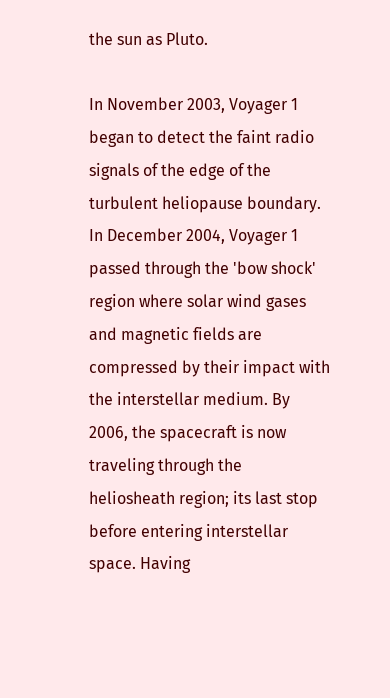the sun as Pluto.

In November 2003, Voyager 1 began to detect the faint radio signals of the edge of the turbulent heliopause boundary. In December 2004, Voyager 1 passed through the 'bow shock' region where solar wind gases and magnetic fields are compressed by their impact with the interstellar medium. By 2006, the spacecraft is now traveling through the heliosheath region; its last stop before entering interstellar space. Having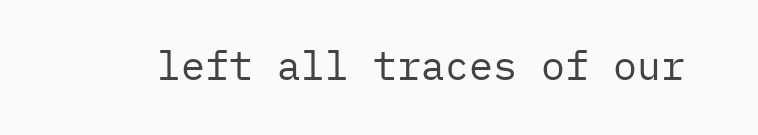left all traces of our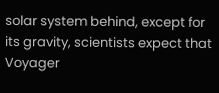solar system behind, except for its gravity, scientists expect that Voyager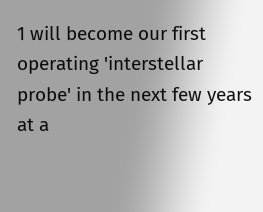1 will become our first operating 'interstellar probe' in the next few years at a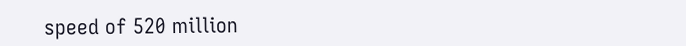speed of 520 million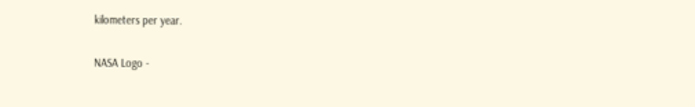kilometers per year.

NASA Logo -